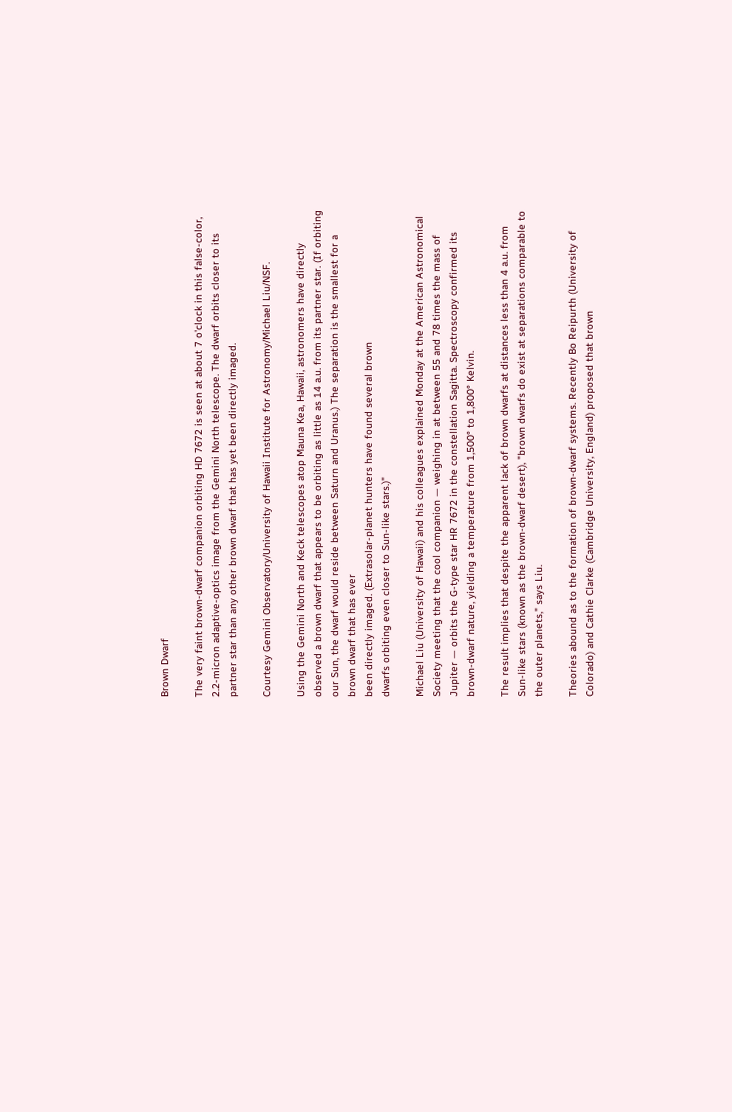Brown Dwarf

The very faint brown-dwarf companion orbiting HD 7672 is seen at about 7 o'clock in this false-color, 2.2-micron adaptive-optics image from the Gemini North telescope. The dwarf orbits closer to its partner star than any other brown dwarf that has yet been directly imaged.

Courtesy Gemini Observatory/University of Hawaii Institute for Astronomy/Michael Liu/NSF.

Using the Gemini North and Keck telescopes atop Mauna Kea, Hawaii, astronomers have directly observed a brown dwarf that appears to be orbiting as little as 14 a.u. from its partner star. (If orbiting our Sun, the dwarf would reside between Saturn and Uranus.) The separation is the smallest for a brown dwarf that has ever
been directly imaged. (Extrasolar-planet hunters have found several brown
dwarfs orbiting even closer to Sun-like stars.)"

Michael Liu (University of Hawaii) and his colleagues explained Monday at the American Astronomical Society meeting that the cool companion — weighing in at between 55 and 78 times the mass of Jupiter — orbits the G-type star HR 7672 in the constellation Sagitta. Spectroscopy confirmed its brown-dwarf nature, yielding a temperature from 1,500° to 1,800° Kelvin.

The result implies that despite the apparent lack of brown dwarfs at distances less than 4 a.u. from Sun-like stars (known as the brown-dwarf desert), "brown dwarfs do exist at separations comparable to the outer planets," says Liu.

Theories abound as to the formation of brown-dwarf systems. Recently Bo Reipurth (University of Colorado) and Cathie Clarke (Cambridge University, England) proposed that brown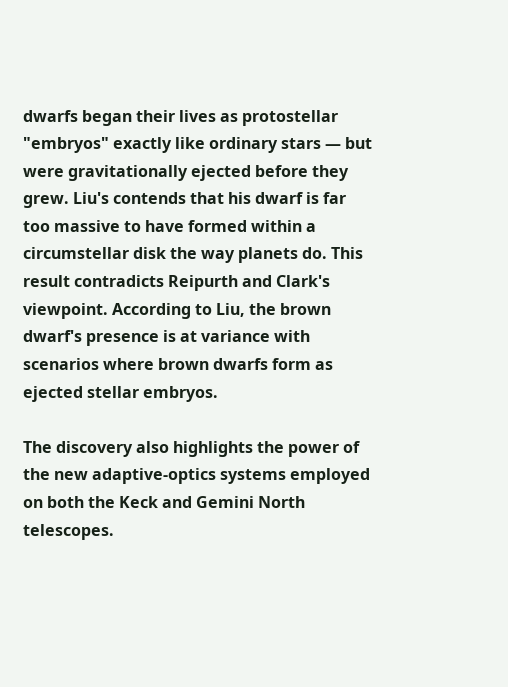dwarfs began their lives as protostellar "embryos" exactly like ordinary stars — but were gravitationally ejected before they grew. Liu's contends that his dwarf is far too massive to have formed within a circumstellar disk the way planets do. This result contradicts Reipurth and Clark's viewpoint. According to Liu, the brown dwarf's presence is at variance with scenarios where brown dwarfs form as ejected stellar embryos.

The discovery also highlights the power of the new adaptive-optics systems employed on both the Keck and Gemini North telescopes.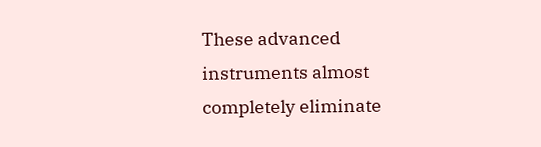These advanced instruments almost completely eliminate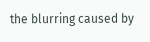the blurring caused by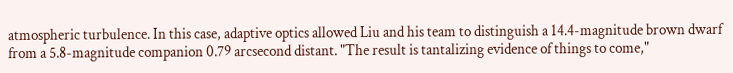atmospheric turbulence. In this case, adaptive optics allowed Liu and his team to distinguish a 14.4-magnitude brown dwarf from a 5.8-magnitude companion 0.79 arcsecond distant. "The result is tantalizing evidence of things to come,"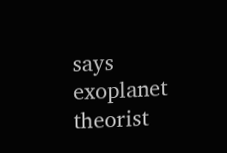says exoplanet theorist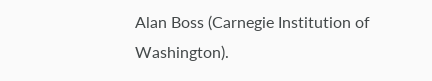Alan Boss (Carnegie Institution of Washington).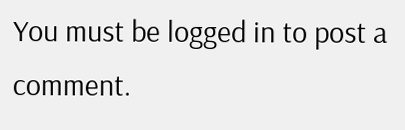You must be logged in to post a comment.